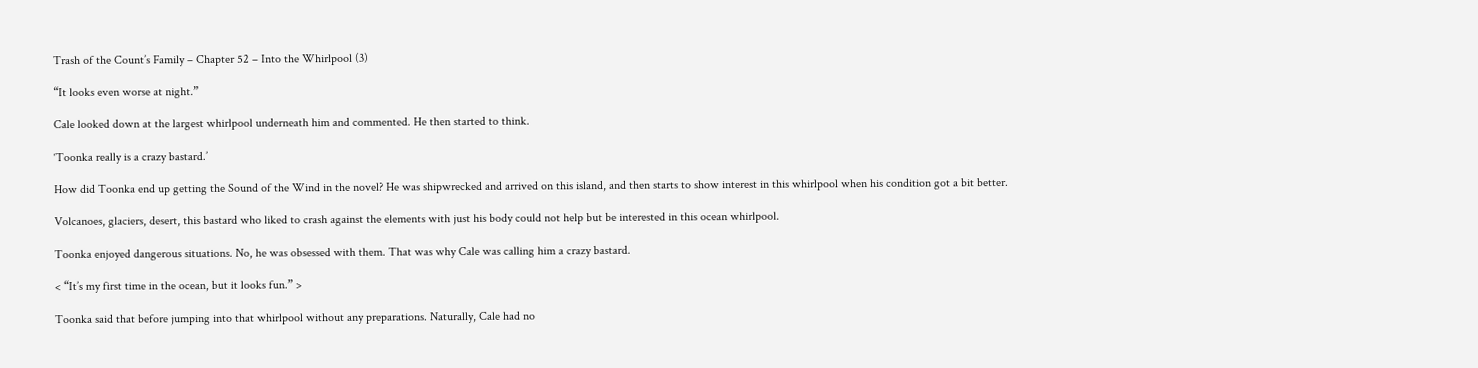Trash of the Count’s Family – Chapter 52 – Into the Whirlpool (3)

“It looks even worse at night.”

Cale looked down at the largest whirlpool underneath him and commented. He then started to think.

‘Toonka really is a crazy bastard.’

How did Toonka end up getting the Sound of the Wind in the novel? He was shipwrecked and arrived on this island, and then starts to show interest in this whirlpool when his condition got a bit better.

Volcanoes, glaciers, desert, this bastard who liked to crash against the elements with just his body could not help but be interested in this ocean whirlpool.

Toonka enjoyed dangerous situations. No, he was obsessed with them. That was why Cale was calling him a crazy bastard.

< “It’s my first time in the ocean, but it looks fun.” >

Toonka said that before jumping into that whirlpool without any preparations. Naturally, Cale had no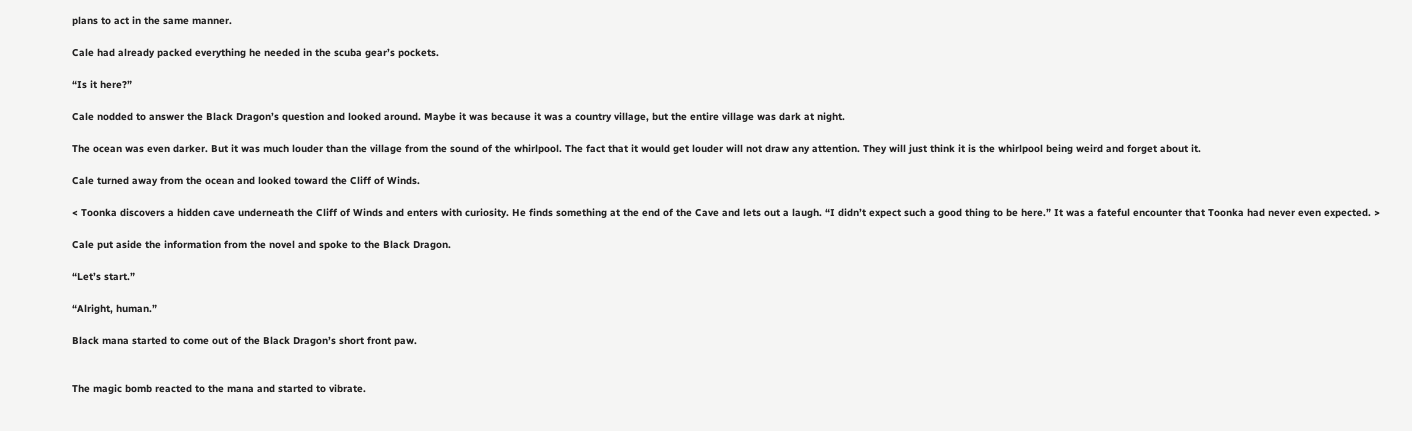plans to act in the same manner.

Cale had already packed everything he needed in the scuba gear’s pockets.

“Is it here?”

Cale nodded to answer the Black Dragon’s question and looked around. Maybe it was because it was a country village, but the entire village was dark at night.

The ocean was even darker. But it was much louder than the village from the sound of the whirlpool. The fact that it would get louder will not draw any attention. They will just think it is the whirlpool being weird and forget about it.

Cale turned away from the ocean and looked toward the Cliff of Winds.

< Toonka discovers a hidden cave underneath the Cliff of Winds and enters with curiosity. He finds something at the end of the Cave and lets out a laugh. “I didn’t expect such a good thing to be here.” It was a fateful encounter that Toonka had never even expected. >

Cale put aside the information from the novel and spoke to the Black Dragon.

“Let’s start.”

“Alright, human.”

Black mana started to come out of the Black Dragon’s short front paw.


The magic bomb reacted to the mana and started to vibrate.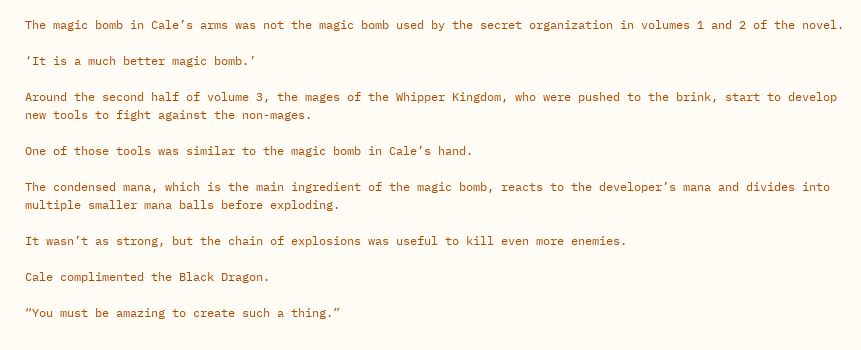The magic bomb in Cale’s arms was not the magic bomb used by the secret organization in volumes 1 and 2 of the novel.

‘It is a much better magic bomb.’

Around the second half of volume 3, the mages of the Whipper Kingdom, who were pushed to the brink, start to develop new tools to fight against the non-mages.

One of those tools was similar to the magic bomb in Cale’s hand.

The condensed mana, which is the main ingredient of the magic bomb, reacts to the developer’s mana and divides into multiple smaller mana balls before exploding.

It wasn’t as strong, but the chain of explosions was useful to kill even more enemies.

Cale complimented the Black Dragon.

“You must be amazing to create such a thing.”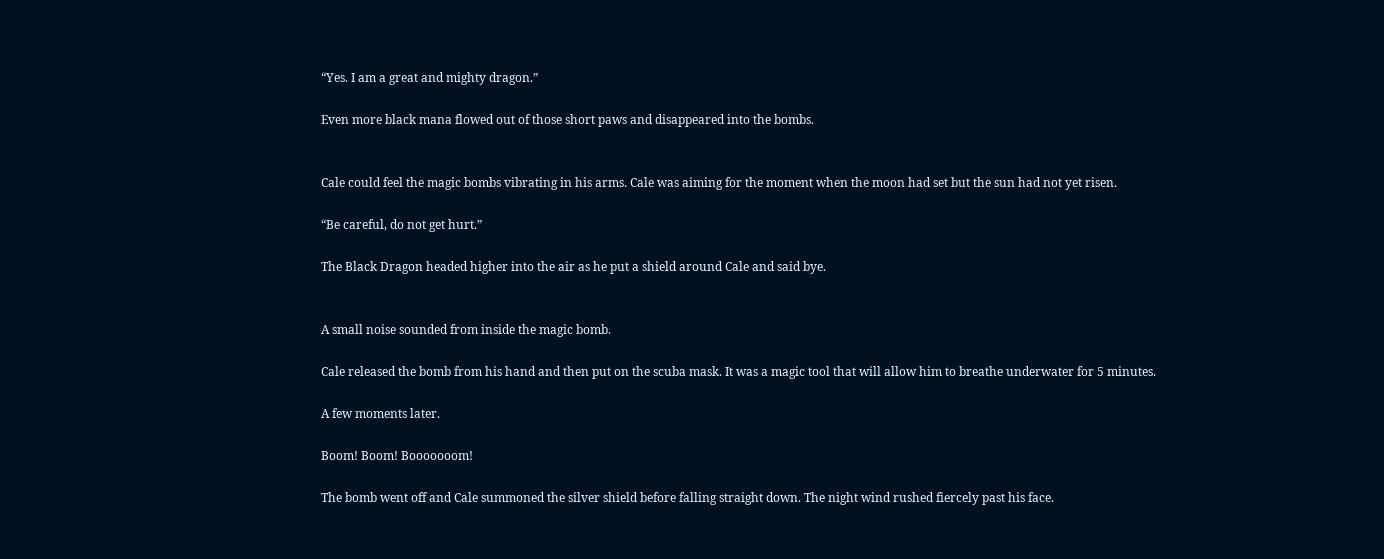“Yes. I am a great and mighty dragon.”

Even more black mana flowed out of those short paws and disappeared into the bombs.


Cale could feel the magic bombs vibrating in his arms. Cale was aiming for the moment when the moon had set but the sun had not yet risen.

“Be careful, do not get hurt.”

The Black Dragon headed higher into the air as he put a shield around Cale and said bye.


A small noise sounded from inside the magic bomb.

Cale released the bomb from his hand and then put on the scuba mask. It was a magic tool that will allow him to breathe underwater for 5 minutes.

A few moments later.

Boom! Boom! Booooooom!

The bomb went off and Cale summoned the silver shield before falling straight down. The night wind rushed fiercely past his face.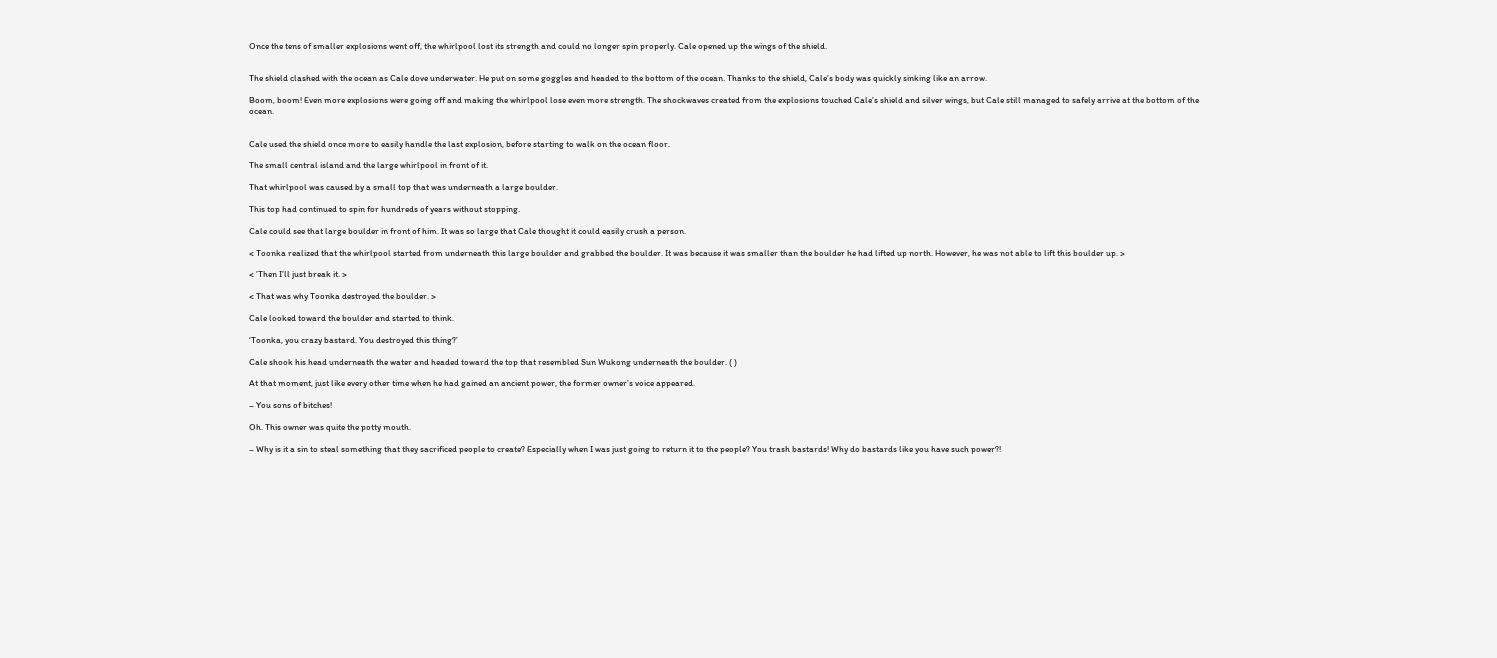Once the tens of smaller explosions went off, the whirlpool lost its strength and could no longer spin properly. Cale opened up the wings of the shield.


The shield clashed with the ocean as Cale dove underwater. He put on some goggles and headed to the bottom of the ocean. Thanks to the shield, Cale’s body was quickly sinking like an arrow.

Boom, boom! Even more explosions were going off and making the whirlpool lose even more strength. The shockwaves created from the explosions touched Cale’s shield and silver wings, but Cale still managed to safely arrive at the bottom of the ocean.


Cale used the shield once more to easily handle the last explosion, before starting to walk on the ocean floor.

The small central island and the large whirlpool in front of it.

That whirlpool was caused by a small top that was underneath a large boulder.

This top had continued to spin for hundreds of years without stopping.

Cale could see that large boulder in front of him. It was so large that Cale thought it could easily crush a person.

< Toonka realized that the whirlpool started from underneath this large boulder and grabbed the boulder. It was because it was smaller than the boulder he had lifted up north. However, he was not able to lift this boulder up. >

< ’Then I’ll just break it. >

< That was why Toonka destroyed the boulder. >

Cale looked toward the boulder and started to think.

‘Toonka, you crazy bastard. You destroyed this thing?’

Cale shook his head underneath the water and headed toward the top that resembled Sun Wukong underneath the boulder. ( )

At that moment, just like every other time when he had gained an ancient power, the former owner’s voice appeared.

– You sons of bitches!

Oh. This owner was quite the potty mouth.

– Why is it a sin to steal something that they sacrificed people to create? Especially when I was just going to return it to the people? You trash bastards! Why do bastards like you have such power?!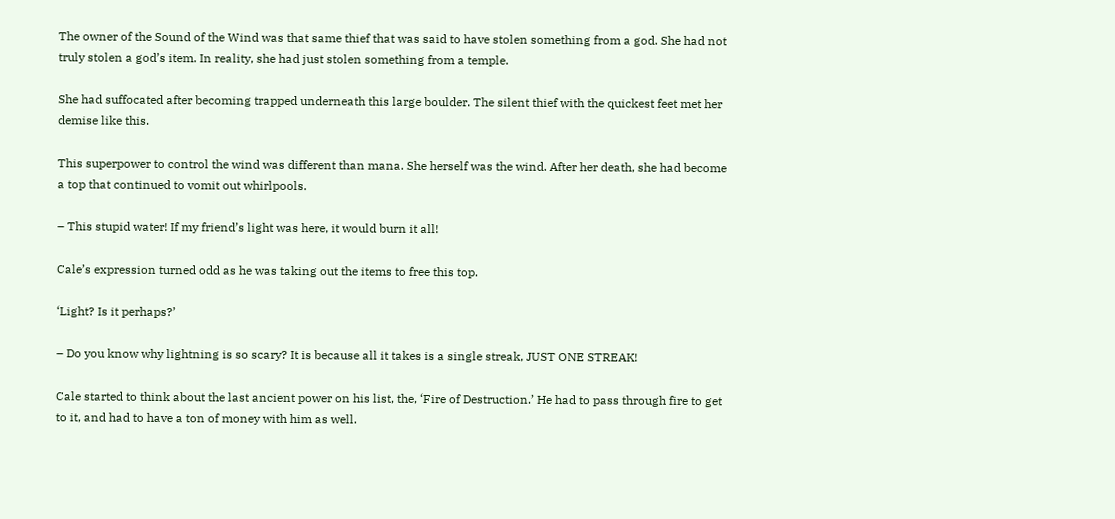The owner of the Sound of the Wind was that same thief that was said to have stolen something from a god. She had not truly stolen a god’s item. In reality, she had just stolen something from a temple.

She had suffocated after becoming trapped underneath this large boulder. The silent thief with the quickest feet met her demise like this.

This superpower to control the wind was different than mana. She herself was the wind. After her death, she had become a top that continued to vomit out whirlpools.

– This stupid water! If my friend’s light was here, it would burn it all!

Cale’s expression turned odd as he was taking out the items to free this top.

‘Light? Is it perhaps?’

– Do you know why lightning is so scary? It is because all it takes is a single streak, JUST ONE STREAK!

Cale started to think about the last ancient power on his list, the, ‘Fire of Destruction.’ He had to pass through fire to get to it, and had to have a ton of money with him as well.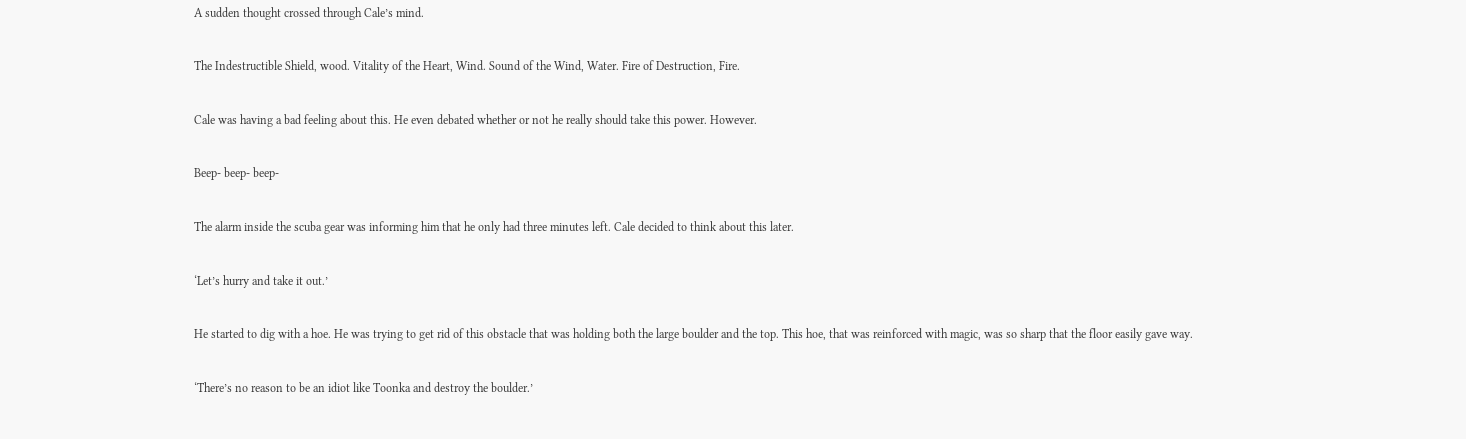A sudden thought crossed through Cale’s mind.

The Indestructible Shield, wood. Vitality of the Heart, Wind. Sound of the Wind, Water. Fire of Destruction, Fire.

Cale was having a bad feeling about this. He even debated whether or not he really should take this power. However.

Beep- beep- beep-

The alarm inside the scuba gear was informing him that he only had three minutes left. Cale decided to think about this later.

‘Let’s hurry and take it out.’

He started to dig with a hoe. He was trying to get rid of this obstacle that was holding both the large boulder and the top. This hoe, that was reinforced with magic, was so sharp that the floor easily gave way.

‘There’s no reason to be an idiot like Toonka and destroy the boulder.’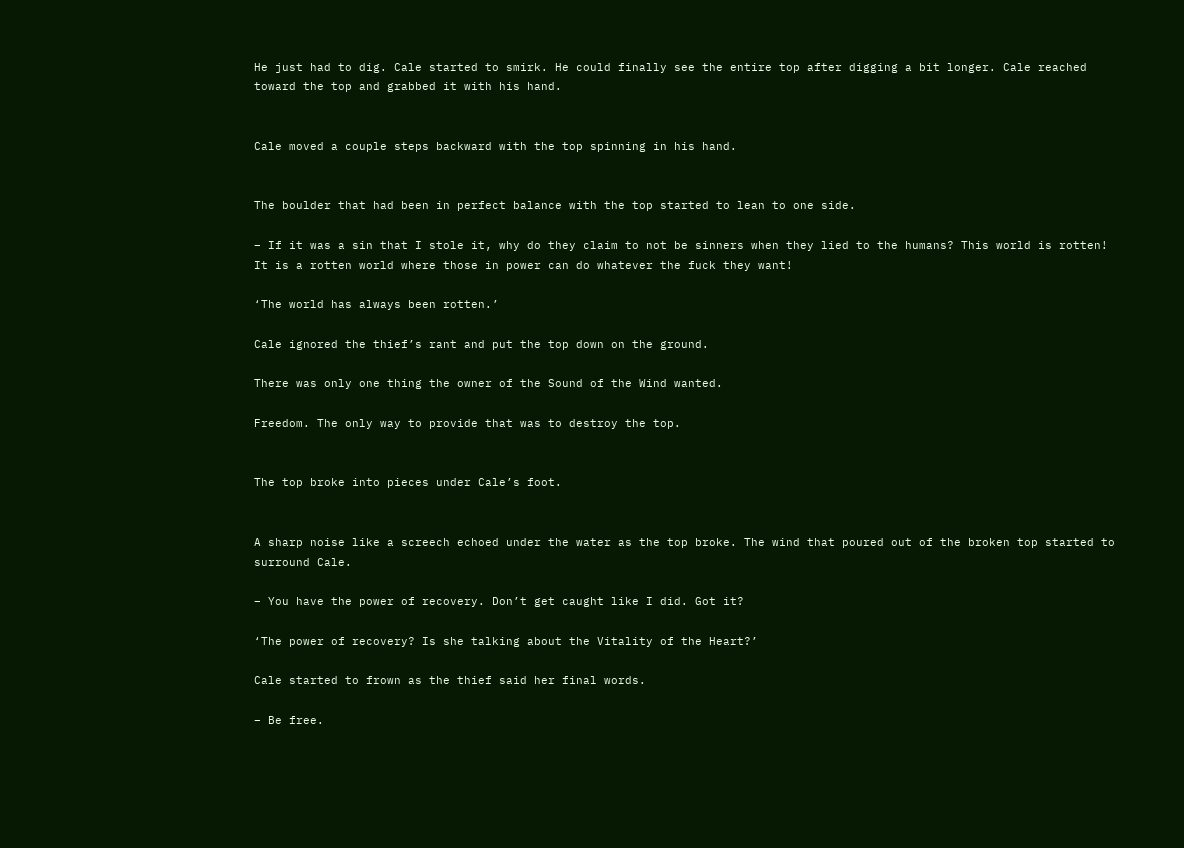He just had to dig. Cale started to smirk. He could finally see the entire top after digging a bit longer. Cale reached toward the top and grabbed it with his hand.


Cale moved a couple steps backward with the top spinning in his hand.


The boulder that had been in perfect balance with the top started to lean to one side.

– If it was a sin that I stole it, why do they claim to not be sinners when they lied to the humans? This world is rotten! It is a rotten world where those in power can do whatever the fuck they want!

‘The world has always been rotten.’

Cale ignored the thief’s rant and put the top down on the ground.

There was only one thing the owner of the Sound of the Wind wanted.

Freedom. The only way to provide that was to destroy the top.


The top broke into pieces under Cale’s foot.


A sharp noise like a screech echoed under the water as the top broke. The wind that poured out of the broken top started to surround Cale.

– You have the power of recovery. Don’t get caught like I did. Got it?

‘The power of recovery? Is she talking about the Vitality of the Heart?’

Cale started to frown as the thief said her final words.

– Be free.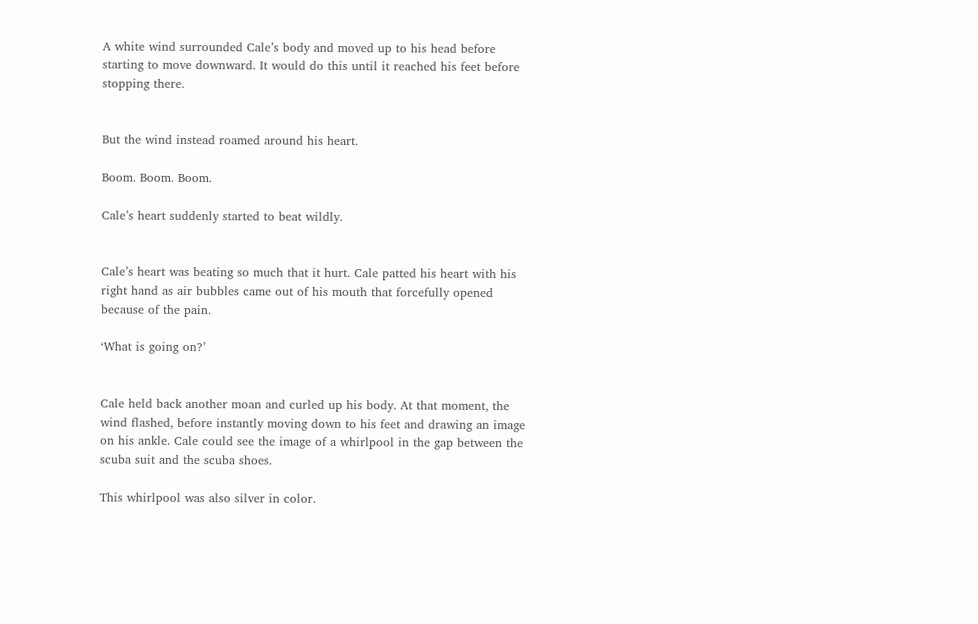A white wind surrounded Cale’s body and moved up to his head before starting to move downward. It would do this until it reached his feet before stopping there.


But the wind instead roamed around his heart.

Boom. Boom. Boom.

Cale’s heart suddenly started to beat wildly.


Cale’s heart was beating so much that it hurt. Cale patted his heart with his right hand as air bubbles came out of his mouth that forcefully opened because of the pain.

‘What is going on?’


Cale held back another moan and curled up his body. At that moment, the wind flashed, before instantly moving down to his feet and drawing an image on his ankle. Cale could see the image of a whirlpool in the gap between the scuba suit and the scuba shoes.

This whirlpool was also silver in color.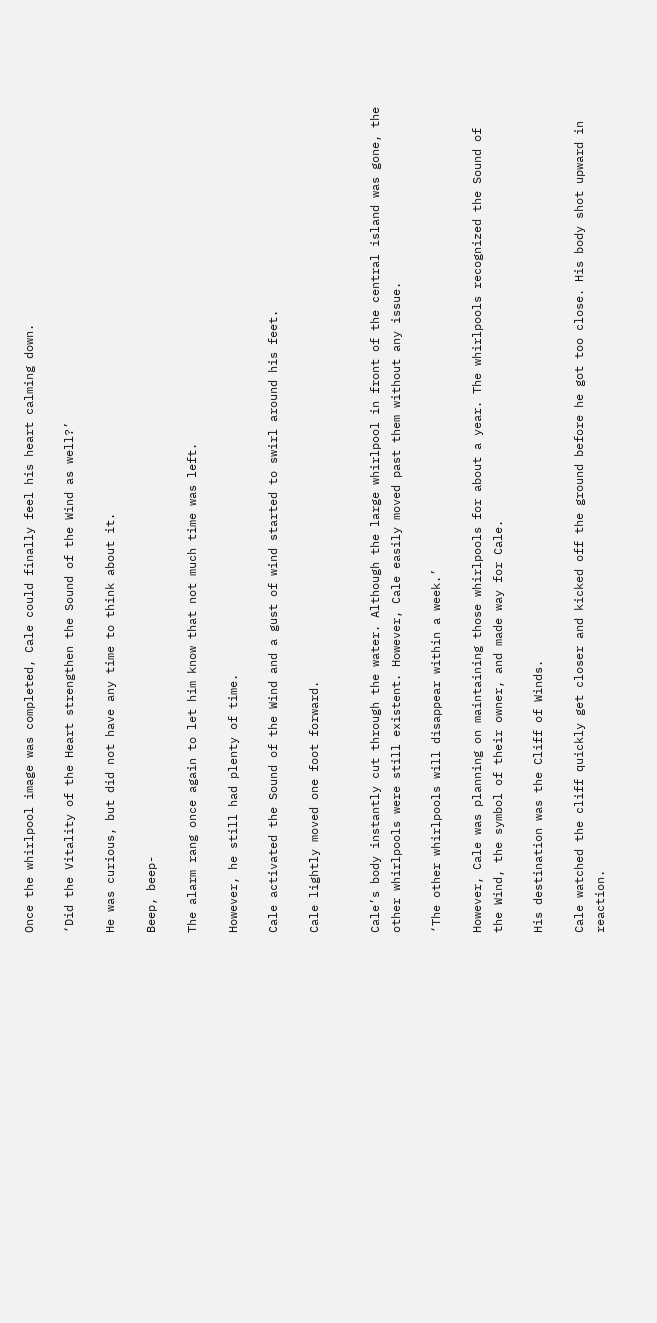Once the whirlpool image was completed, Cale could finally feel his heart calming down.

‘Did the Vitality of the Heart strengthen the Sound of the Wind as well?’

He was curious, but did not have any time to think about it.

Beep, beep-

The alarm rang once again to let him know that not much time was left.

However, he still had plenty of time.

Cale activated the Sound of the Wind and a gust of wind started to swirl around his feet.

Cale lightly moved one foot forward.


Cale’s body instantly cut through the water. Although the large whirlpool in front of the central island was gone, the other whirlpools were still existent. However, Cale easily moved past them without any issue.

‘The other whirlpools will disappear within a week.’

However, Cale was planning on maintaining those whirlpools for about a year. The whirlpools recognized the Sound of the Wind, the symbol of their owner, and made way for Cale.

His destination was the Cliff of Winds.

Cale watched the cliff quickly get closer and kicked off the ground before he got too close. His body shot upward in reaction.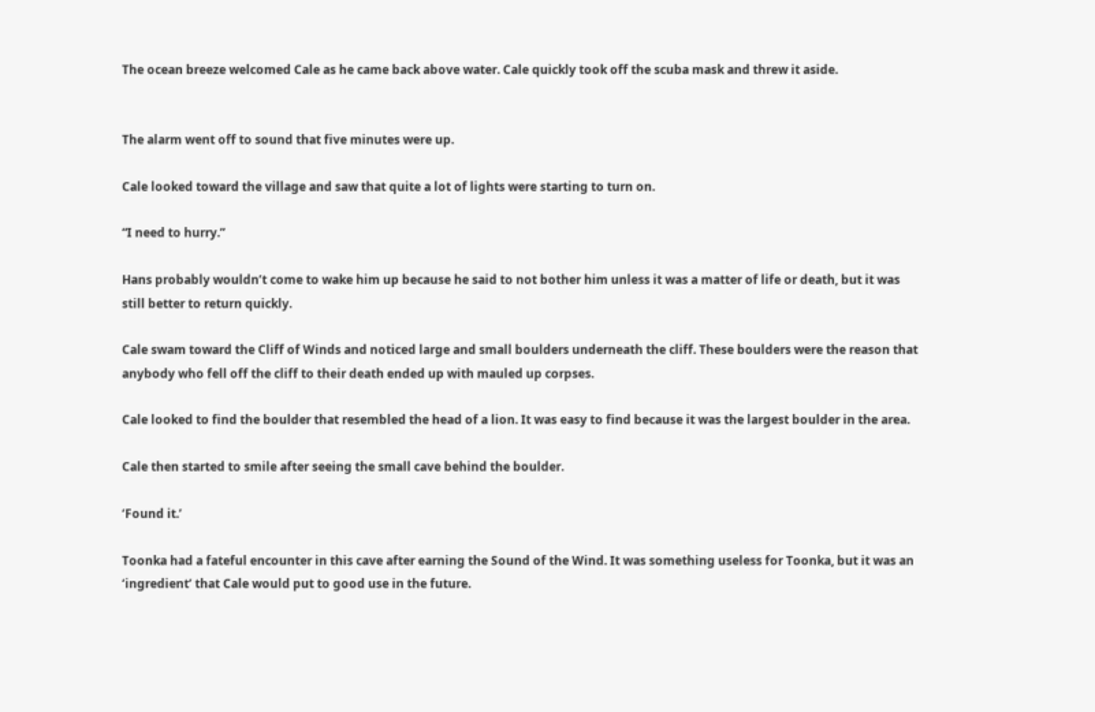The ocean breeze welcomed Cale as he came back above water. Cale quickly took off the scuba mask and threw it aside.


The alarm went off to sound that five minutes were up.

Cale looked toward the village and saw that quite a lot of lights were starting to turn on.

“I need to hurry.”

Hans probably wouldn’t come to wake him up because he said to not bother him unless it was a matter of life or death, but it was still better to return quickly.

Cale swam toward the Cliff of Winds and noticed large and small boulders underneath the cliff. These boulders were the reason that anybody who fell off the cliff to their death ended up with mauled up corpses.

Cale looked to find the boulder that resembled the head of a lion. It was easy to find because it was the largest boulder in the area.

Cale then started to smile after seeing the small cave behind the boulder.

‘Found it.’

Toonka had a fateful encounter in this cave after earning the Sound of the Wind. It was something useless for Toonka, but it was an ‘ingredient’ that Cale would put to good use in the future.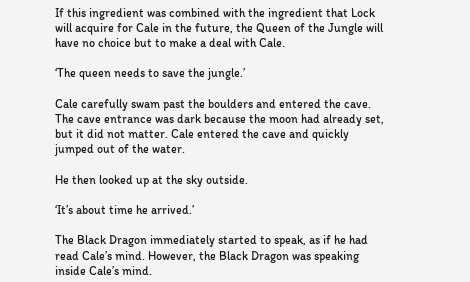If this ingredient was combined with the ingredient that Lock will acquire for Cale in the future, the Queen of the Jungle will have no choice but to make a deal with Cale.

‘The queen needs to save the jungle.’

Cale carefully swam past the boulders and entered the cave. The cave entrance was dark because the moon had already set, but it did not matter. Cale entered the cave and quickly jumped out of the water.

He then looked up at the sky outside.

‘It’s about time he arrived.’

The Black Dragon immediately started to speak, as if he had read Cale’s mind. However, the Black Dragon was speaking inside Cale’s mind.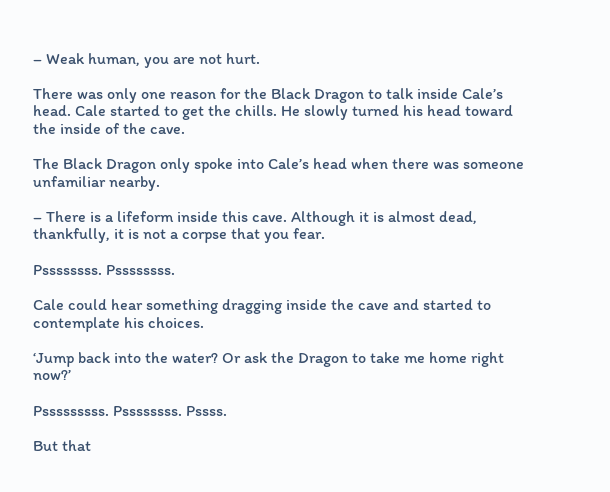– Weak human, you are not hurt.

There was only one reason for the Black Dragon to talk inside Cale’s head. Cale started to get the chills. He slowly turned his head toward the inside of the cave.

The Black Dragon only spoke into Cale’s head when there was someone unfamiliar nearby.

– There is a lifeform inside this cave. Although it is almost dead, thankfully, it is not a corpse that you fear.

Pssssssss. Pssssssss.

Cale could hear something dragging inside the cave and started to contemplate his choices.

‘Jump back into the water? Or ask the Dragon to take me home right now?’

Psssssssss. Pssssssss. Pssss.

But that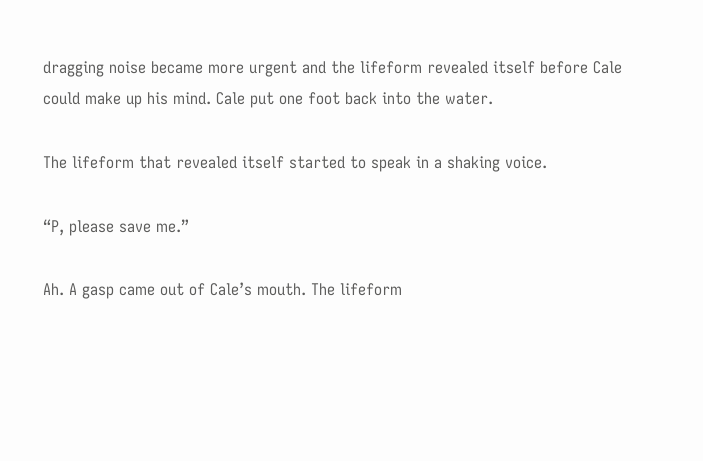dragging noise became more urgent and the lifeform revealed itself before Cale could make up his mind. Cale put one foot back into the water.

The lifeform that revealed itself started to speak in a shaking voice.

“P, please save me.”

Ah. A gasp came out of Cale’s mouth. The lifeform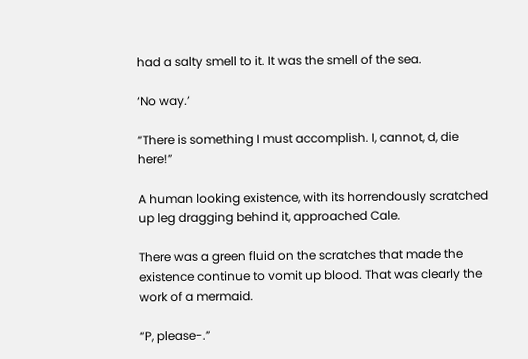had a salty smell to it. It was the smell of the sea.

‘No way.’

“There is something I must accomplish. I, cannot, d, die here!”

A human looking existence, with its horrendously scratched up leg dragging behind it, approached Cale.

There was a green fluid on the scratches that made the existence continue to vomit up blood. That was clearly the work of a mermaid.

“P, please-.”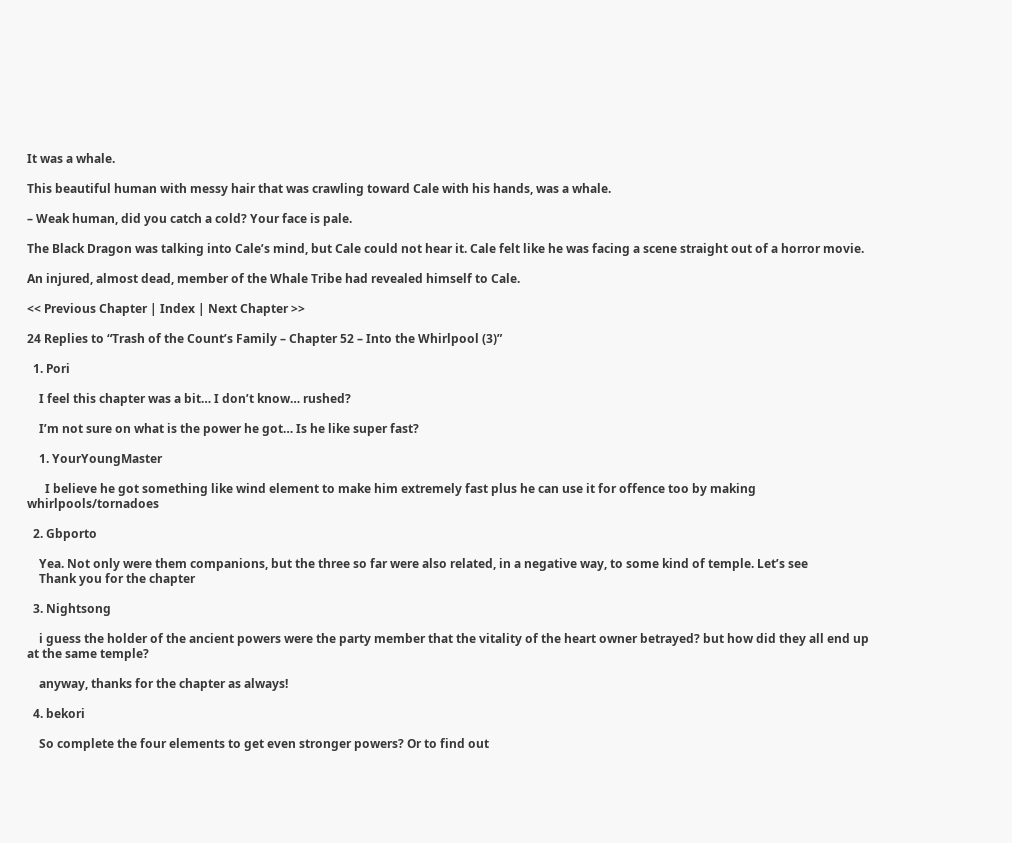It was a whale.

This beautiful human with messy hair that was crawling toward Cale with his hands, was a whale.

– Weak human, did you catch a cold? Your face is pale.

The Black Dragon was talking into Cale’s mind, but Cale could not hear it. Cale felt like he was facing a scene straight out of a horror movie.

An injured, almost dead, member of the Whale Tribe had revealed himself to Cale.

<< Previous Chapter | Index | Next Chapter >>

24 Replies to “Trash of the Count’s Family – Chapter 52 – Into the Whirlpool (3)”

  1. Pori

    I feel this chapter was a bit… I don’t know… rushed?

    I’m not sure on what is the power he got… Is he like super fast?

    1. YourYoungMaster

      I believe he got something like wind element to make him extremely fast plus he can use it for offence too by making whirlpools/tornadoes

  2. Gbporto

    Yea. Not only were them companions, but the three so far were also related, in a negative way, to some kind of temple. Let’s see
    Thank you for the chapter

  3. Nightsong

    i guess the holder of the ancient powers were the party member that the vitality of the heart owner betrayed? but how did they all end up at the same temple?

    anyway, thanks for the chapter as always!

  4. bekori

    So complete the four elements to get even stronger powers? Or to find out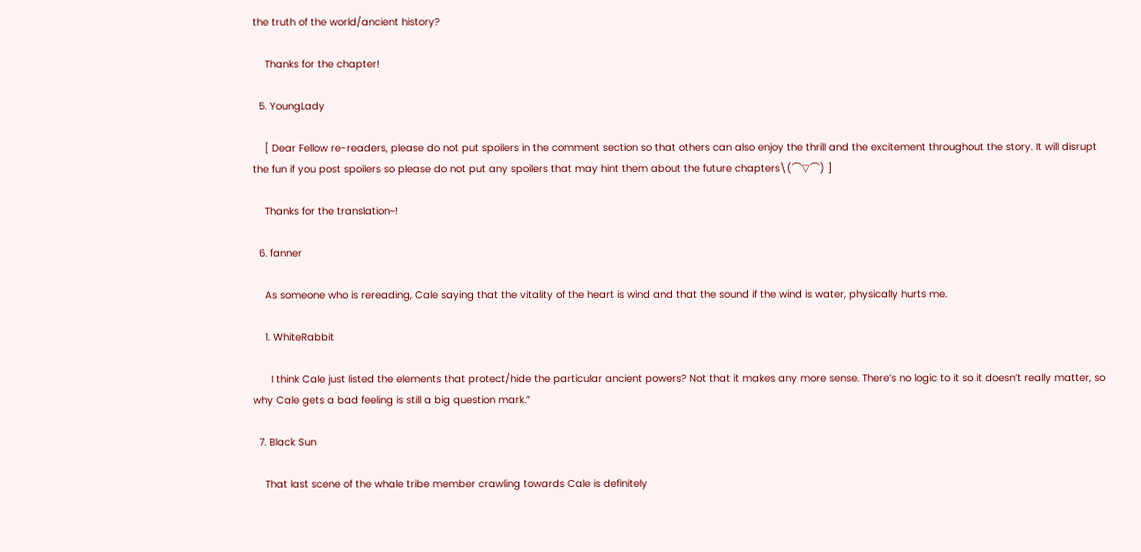the truth of the world/ancient history?

    Thanks for the chapter!

  5. YoungLady

    [ Dear Fellow re-readers, please do not put spoilers in the comment section so that others can also enjoy the thrill and the excitement throughout the story. It will disrupt the fun if you post spoilers so please do not put any spoilers that may hint them about the future chapters\(⌒▽⌒) ]

    Thanks for the translation~!

  6. fanner

    As someone who is rereading, Cale saying that the vitality of the heart is wind and that the sound if the wind is water, physically hurts me.

    1. WhiteRabbit

      I think Cale just listed the elements that protect/hide the particular ancient powers? Not that it makes any more sense. There’s no logic to it so it doesn’t really matter, so why Cale gets a bad feeling is still a big question mark.”

  7. Black Sun

    That last scene of the whale tribe member crawling towards Cale is definitely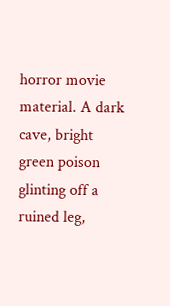horror movie material. A dark cave, bright green poison glinting off a ruined leg,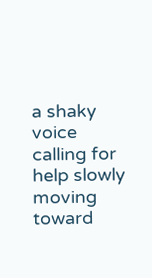a shaky voice calling for help slowly moving toward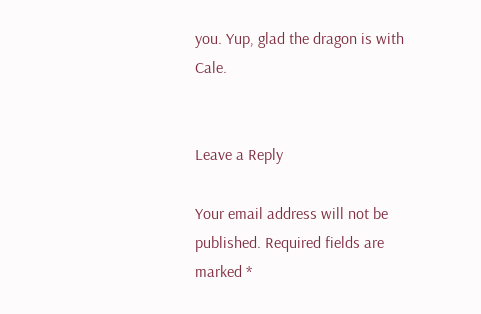you. Yup, glad the dragon is with Cale.


Leave a Reply

Your email address will not be published. Required fields are marked *